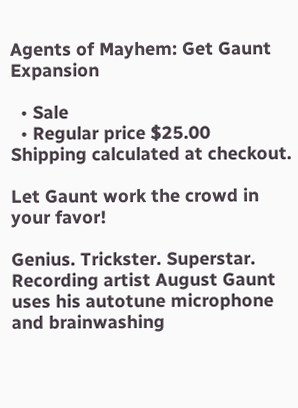Agents of Mayhem: Get Gaunt Expansion

  • Sale
  • Regular price $25.00
Shipping calculated at checkout.

Let Gaunt work the crowd in your favor!

Genius. Trickster. Superstar. Recording artist August Gaunt uses his autotune microphone and brainwashing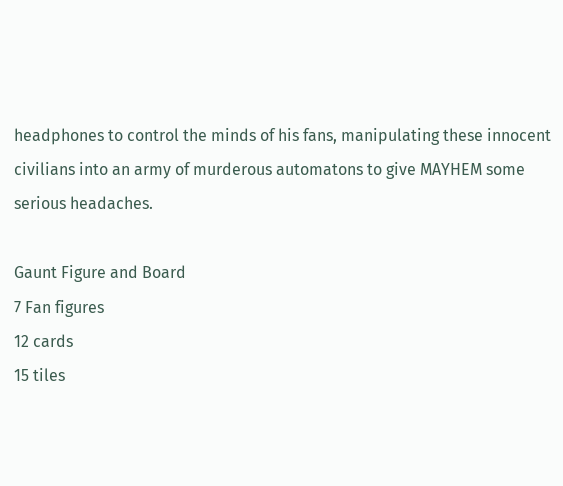headphones to control the minds of his fans, manipulating these innocent civilians into an army of murderous automatons to give MAYHEM some serious headaches.

Gaunt Figure and Board
7 Fan figures
12 cards
15 tiles